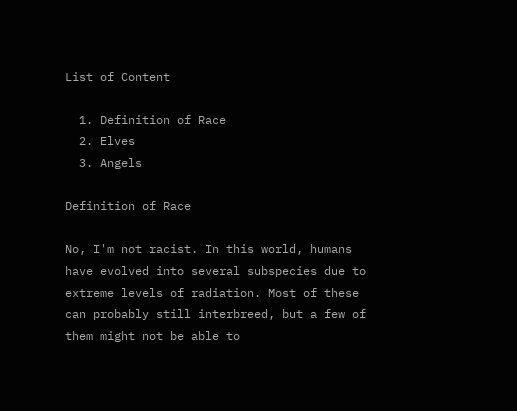List of Content

  1. Definition of Race
  2. Elves
  3. Angels

Definition of Race

No, I'm not racist. In this world, humans have evolved into several subspecies due to extreme levels of radiation. Most of these can probably still interbreed, but a few of them might not be able to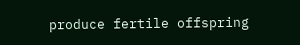produce fertile offspring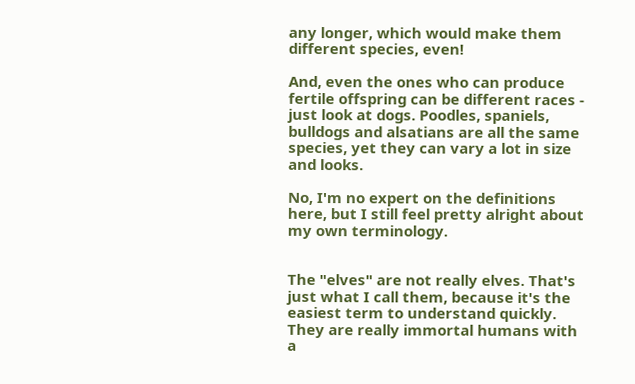any longer, which would make them different species, even!

And, even the ones who can produce fertile offspring can be different races - just look at dogs. Poodles, spaniels, bulldogs and alsatians are all the same species, yet they can vary a lot in size and looks.

No, I'm no expert on the definitions here, but I still feel pretty alright about my own terminology.


The "elves" are not really elves. That's just what I call them, because it's the easiest term to understand quickly. They are really immortal humans with a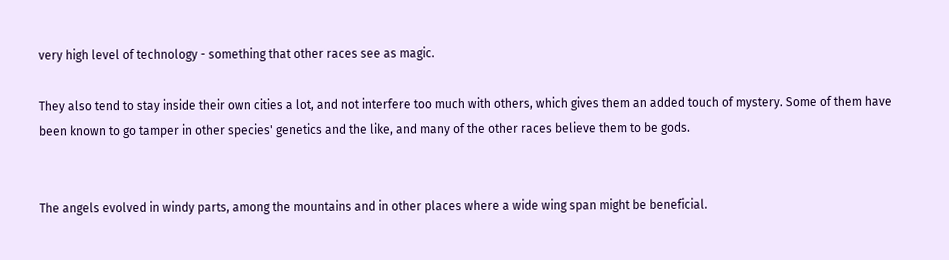very high level of technology - something that other races see as magic.

They also tend to stay inside their own cities a lot, and not interfere too much with others, which gives them an added touch of mystery. Some of them have been known to go tamper in other species' genetics and the like, and many of the other races believe them to be gods.


The angels evolved in windy parts, among the mountains and in other places where a wide wing span might be beneficial.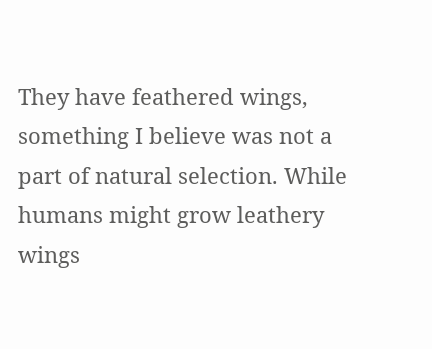They have feathered wings, something I believe was not a part of natural selection. While humans might grow leathery wings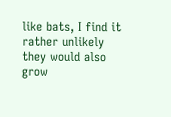like bats, I find it rather unlikely they would also grow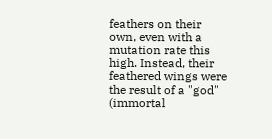feathers on their own, even with a mutation rate this high. Instead, their feathered wings were the result of a "god" (immortal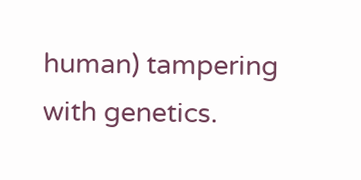human) tampering with genetics.